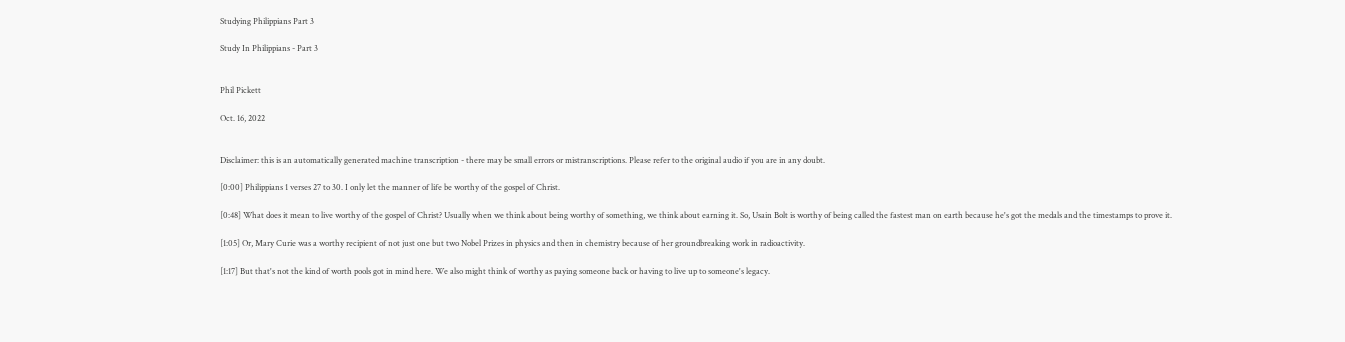Studying Philippians Part 3

Study In Philippians - Part 3


Phil Pickett

Oct. 16, 2022


Disclaimer: this is an automatically generated machine transcription - there may be small errors or mistranscriptions. Please refer to the original audio if you are in any doubt.

[0:00] Philippians 1 verses 27 to 30. I only let the manner of life be worthy of the gospel of Christ.

[0:48] What does it mean to live worthy of the gospel of Christ? Usually when we think about being worthy of something, we think about earning it. So, Usain Bolt is worthy of being called the fastest man on earth because he's got the medals and the timestamps to prove it.

[1:05] Or, Mary Curie was a worthy recipient of not just one but two Nobel Prizes in physics and then in chemistry because of her groundbreaking work in radioactivity.

[1:17] But that's not the kind of worth pools got in mind here. We also might think of worthy as paying someone back or having to live up to someone's legacy.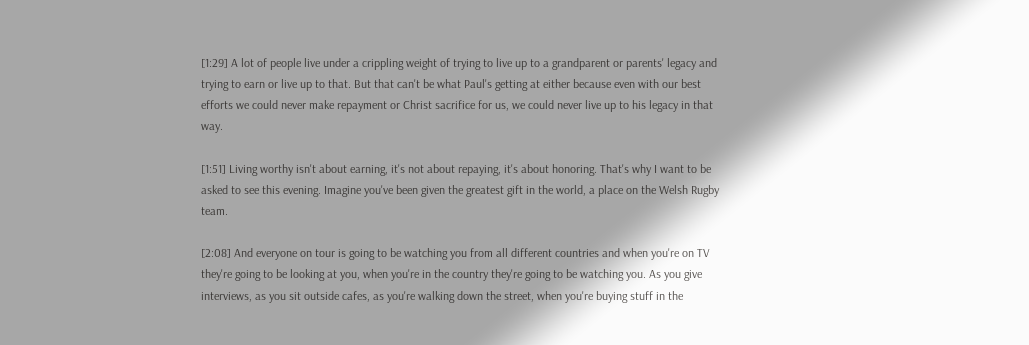[1:29] A lot of people live under a crippling weight of trying to live up to a grandparent or parents' legacy and trying to earn or live up to that. But that can't be what Paul's getting at either because even with our best efforts we could never make repayment or Christ sacrifice for us, we could never live up to his legacy in that way.

[1:51] Living worthy isn't about earning, it's not about repaying, it's about honoring. That's why I want to be asked to see this evening. Imagine you've been given the greatest gift in the world, a place on the Welsh Rugby team.

[2:08] And everyone on tour is going to be watching you from all different countries and when you're on TV they're going to be looking at you, when you're in the country they're going to be watching you. As you give interviews, as you sit outside cafes, as you're walking down the street, when you're buying stuff in the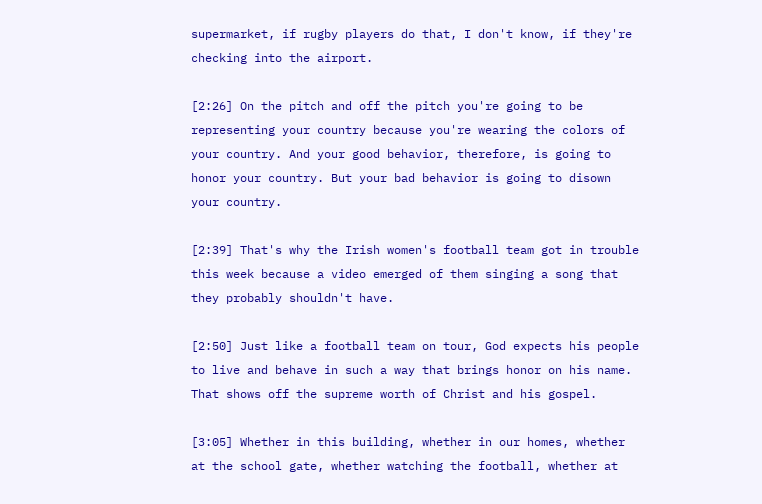supermarket, if rugby players do that, I don't know, if they're checking into the airport.

[2:26] On the pitch and off the pitch you're going to be representing your country because you're wearing the colors of your country. And your good behavior, therefore, is going to honor your country. But your bad behavior is going to disown your country.

[2:39] That's why the Irish women's football team got in trouble this week because a video emerged of them singing a song that they probably shouldn't have.

[2:50] Just like a football team on tour, God expects his people to live and behave in such a way that brings honor on his name. That shows off the supreme worth of Christ and his gospel.

[3:05] Whether in this building, whether in our homes, whether at the school gate, whether watching the football, whether at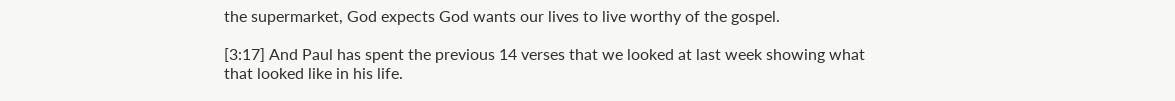the supermarket, God expects God wants our lives to live worthy of the gospel.

[3:17] And Paul has spent the previous 14 verses that we looked at last week showing what that looked like in his life.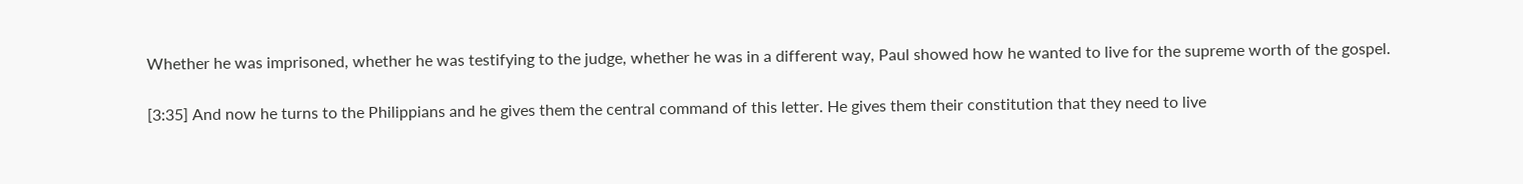Whether he was imprisoned, whether he was testifying to the judge, whether he was in a different way, Paul showed how he wanted to live for the supreme worth of the gospel.

[3:35] And now he turns to the Philippians and he gives them the central command of this letter. He gives them their constitution that they need to live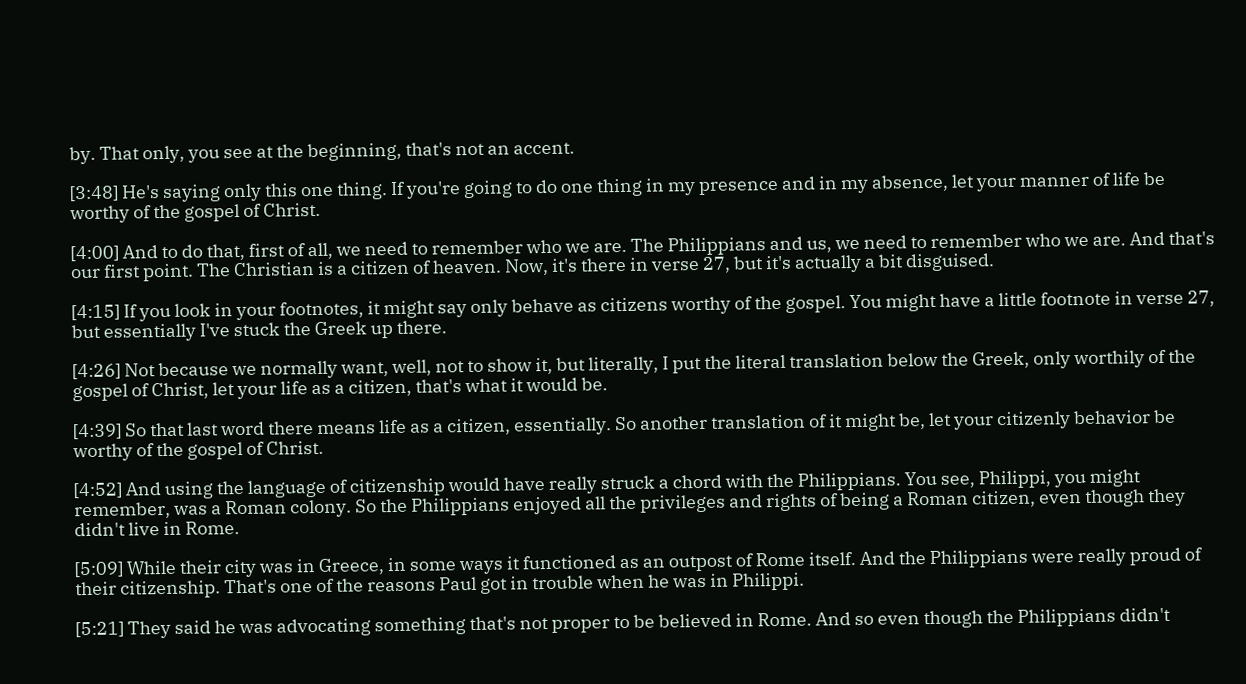by. That only, you see at the beginning, that's not an accent.

[3:48] He's saying only this one thing. If you're going to do one thing in my presence and in my absence, let your manner of life be worthy of the gospel of Christ.

[4:00] And to do that, first of all, we need to remember who we are. The Philippians and us, we need to remember who we are. And that's our first point. The Christian is a citizen of heaven. Now, it's there in verse 27, but it's actually a bit disguised.

[4:15] If you look in your footnotes, it might say only behave as citizens worthy of the gospel. You might have a little footnote in verse 27, but essentially I've stuck the Greek up there.

[4:26] Not because we normally want, well, not to show it, but literally, I put the literal translation below the Greek, only worthily of the gospel of Christ, let your life as a citizen, that's what it would be.

[4:39] So that last word there means life as a citizen, essentially. So another translation of it might be, let your citizenly behavior be worthy of the gospel of Christ.

[4:52] And using the language of citizenship would have really struck a chord with the Philippians. You see, Philippi, you might remember, was a Roman colony. So the Philippians enjoyed all the privileges and rights of being a Roman citizen, even though they didn't live in Rome.

[5:09] While their city was in Greece, in some ways it functioned as an outpost of Rome itself. And the Philippians were really proud of their citizenship. That's one of the reasons Paul got in trouble when he was in Philippi.

[5:21] They said he was advocating something that's not proper to be believed in Rome. And so even though the Philippians didn't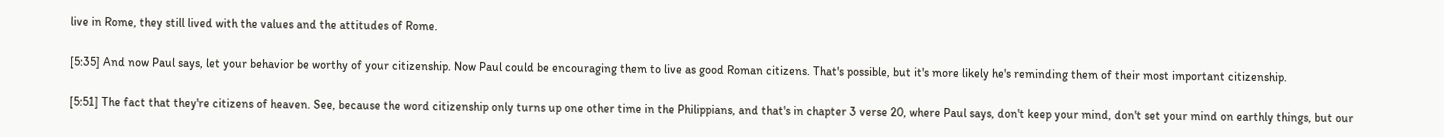live in Rome, they still lived with the values and the attitudes of Rome.

[5:35] And now Paul says, let your behavior be worthy of your citizenship. Now Paul could be encouraging them to live as good Roman citizens. That's possible, but it's more likely he's reminding them of their most important citizenship.

[5:51] The fact that they're citizens of heaven. See, because the word citizenship only turns up one other time in the Philippians, and that's in chapter 3 verse 20, where Paul says, don't keep your mind, don't set your mind on earthly things, but our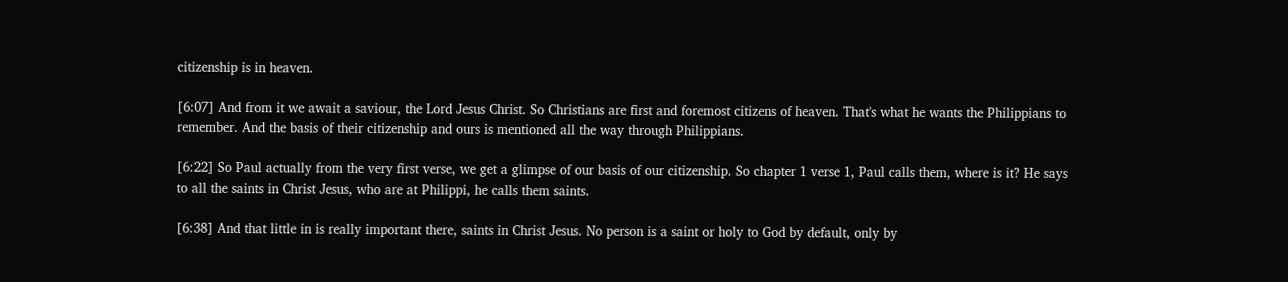citizenship is in heaven.

[6:07] And from it we await a saviour, the Lord Jesus Christ. So Christians are first and foremost citizens of heaven. That's what he wants the Philippians to remember. And the basis of their citizenship and ours is mentioned all the way through Philippians.

[6:22] So Paul actually from the very first verse, we get a glimpse of our basis of our citizenship. So chapter 1 verse 1, Paul calls them, where is it? He says to all the saints in Christ Jesus, who are at Philippi, he calls them saints.

[6:38] And that little in is really important there, saints in Christ Jesus. No person is a saint or holy to God by default, only by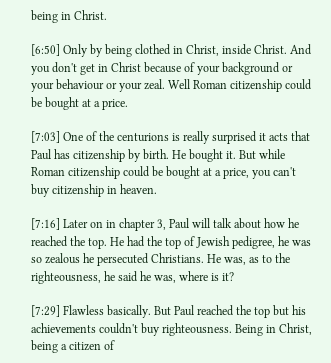being in Christ.

[6:50] Only by being clothed in Christ, inside Christ. And you don't get in Christ because of your background or your behaviour or your zeal. Well Roman citizenship could be bought at a price.

[7:03] One of the centurions is really surprised it acts that Paul has citizenship by birth. He bought it. But while Roman citizenship could be bought at a price, you can't buy citizenship in heaven.

[7:16] Later on in chapter 3, Paul will talk about how he reached the top. He had the top of Jewish pedigree, he was so zealous he persecuted Christians. He was, as to the righteousness, he said he was, where is it?

[7:29] Flawless basically. But Paul reached the top but his achievements couldn't buy righteousness. Being in Christ, being a citizen of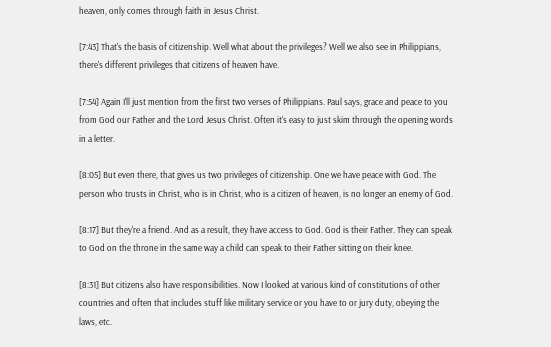heaven, only comes through faith in Jesus Christ.

[7:43] That's the basis of citizenship. Well what about the privileges? Well we also see in Philippians, there's different privileges that citizens of heaven have.

[7:54] Again I'll just mention from the first two verses of Philippians. Paul says, grace and peace to you from God our Father and the Lord Jesus Christ. Often it's easy to just skim through the opening words in a letter.

[8:05] But even there, that gives us two privileges of citizenship. One we have peace with God. The person who trusts in Christ, who is in Christ, who is a citizen of heaven, is no longer an enemy of God.

[8:17] But they're a friend. And as a result, they have access to God. God is their Father. They can speak to God on the throne in the same way a child can speak to their Father sitting on their knee.

[8:31] But citizens also have responsibilities. Now I looked at various kind of constitutions of other countries and often that includes stuff like military service or you have to or jury duty, obeying the laws, etc.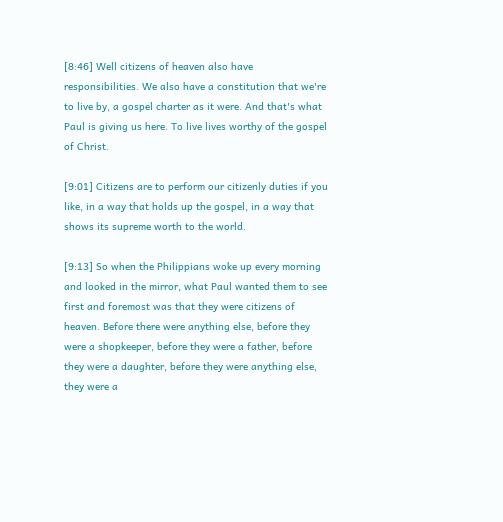[8:46] Well citizens of heaven also have responsibilities. We also have a constitution that we're to live by, a gospel charter as it were. And that's what Paul is giving us here. To live lives worthy of the gospel of Christ.

[9:01] Citizens are to perform our citizenly duties if you like, in a way that holds up the gospel, in a way that shows its supreme worth to the world.

[9:13] So when the Philippians woke up every morning and looked in the mirror, what Paul wanted them to see first and foremost was that they were citizens of heaven. Before there were anything else, before they were a shopkeeper, before they were a father, before they were a daughter, before they were anything else, they were a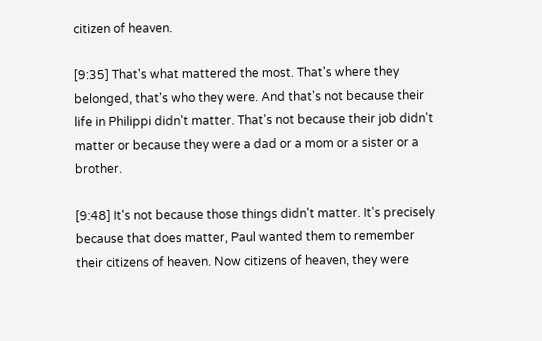citizen of heaven.

[9:35] That's what mattered the most. That's where they belonged, that's who they were. And that's not because their life in Philippi didn't matter. That's not because their job didn't matter or because they were a dad or a mom or a sister or a brother.

[9:48] It's not because those things didn't matter. It's precisely because that does matter, Paul wanted them to remember their citizens of heaven. Now citizens of heaven, they were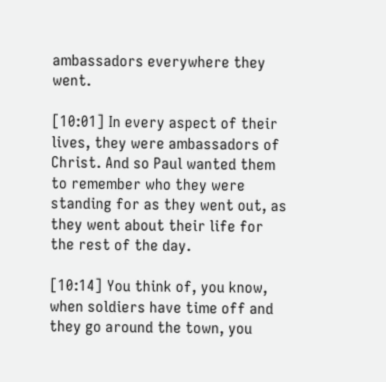ambassadors everywhere they went.

[10:01] In every aspect of their lives, they were ambassadors of Christ. And so Paul wanted them to remember who they were standing for as they went out, as they went about their life for the rest of the day.

[10:14] You think of, you know, when soldiers have time off and they go around the town, you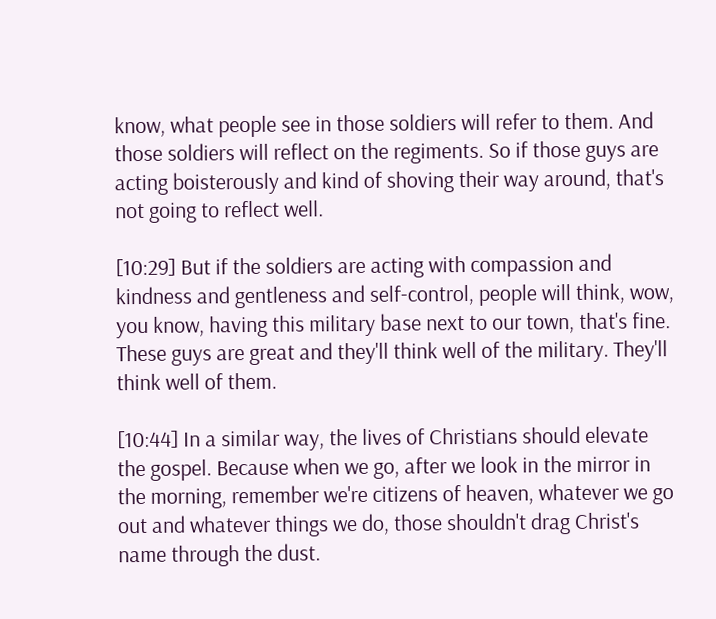know, what people see in those soldiers will refer to them. And those soldiers will reflect on the regiments. So if those guys are acting boisterously and kind of shoving their way around, that's not going to reflect well.

[10:29] But if the soldiers are acting with compassion and kindness and gentleness and self-control, people will think, wow, you know, having this military base next to our town, that's fine. These guys are great and they'll think well of the military. They'll think well of them.

[10:44] In a similar way, the lives of Christians should elevate the gospel. Because when we go, after we look in the mirror in the morning, remember we're citizens of heaven, whatever we go out and whatever things we do, those shouldn't drag Christ's name through the dust.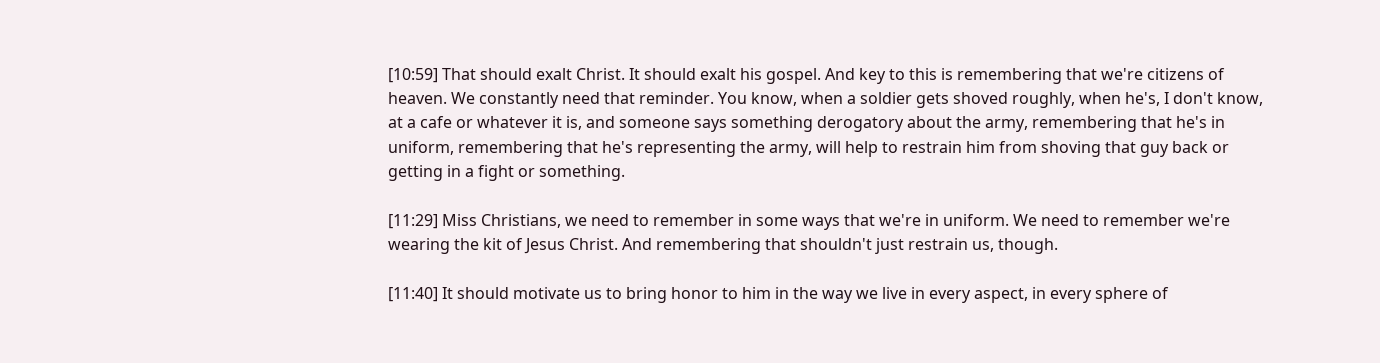[10:59] That should exalt Christ. It should exalt his gospel. And key to this is remembering that we're citizens of heaven. We constantly need that reminder. You know, when a soldier gets shoved roughly, when he's, I don't know, at a cafe or whatever it is, and someone says something derogatory about the army, remembering that he's in uniform, remembering that he's representing the army, will help to restrain him from shoving that guy back or getting in a fight or something.

[11:29] Miss Christians, we need to remember in some ways that we're in uniform. We need to remember we're wearing the kit of Jesus Christ. And remembering that shouldn't just restrain us, though.

[11:40] It should motivate us to bring honor to him in the way we live in every aspect, in every sphere of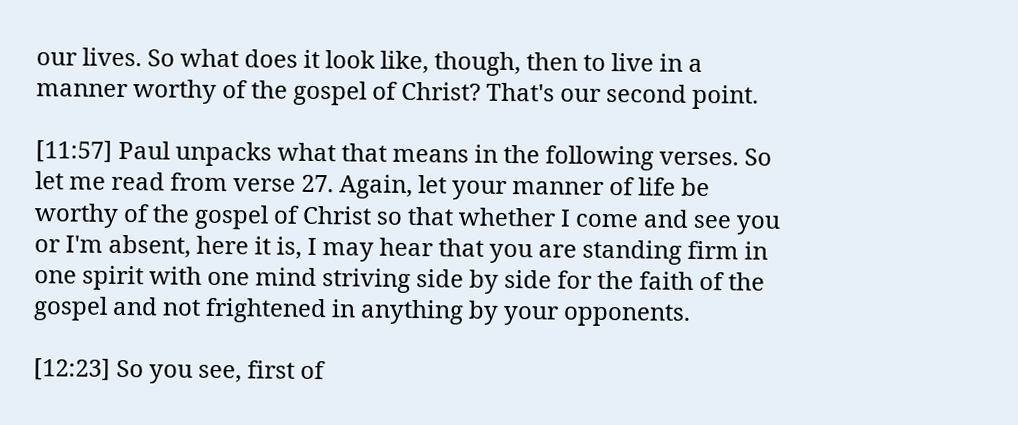our lives. So what does it look like, though, then to live in a manner worthy of the gospel of Christ? That's our second point.

[11:57] Paul unpacks what that means in the following verses. So let me read from verse 27. Again, let your manner of life be worthy of the gospel of Christ so that whether I come and see you or I'm absent, here it is, I may hear that you are standing firm in one spirit with one mind striving side by side for the faith of the gospel and not frightened in anything by your opponents.

[12:23] So you see, first of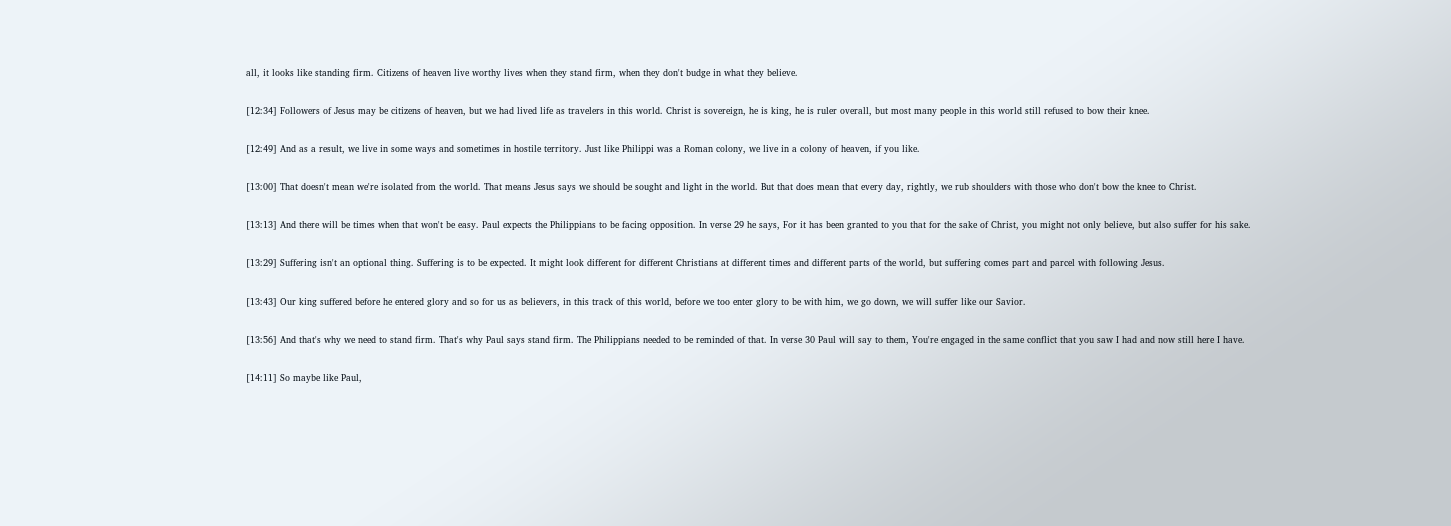all, it looks like standing firm. Citizens of heaven live worthy lives when they stand firm, when they don't budge in what they believe.

[12:34] Followers of Jesus may be citizens of heaven, but we had lived life as travelers in this world. Christ is sovereign, he is king, he is ruler overall, but most many people in this world still refused to bow their knee.

[12:49] And as a result, we live in some ways and sometimes in hostile territory. Just like Philippi was a Roman colony, we live in a colony of heaven, if you like.

[13:00] That doesn't mean we're isolated from the world. That means Jesus says we should be sought and light in the world. But that does mean that every day, rightly, we rub shoulders with those who don't bow the knee to Christ.

[13:13] And there will be times when that won't be easy. Paul expects the Philippians to be facing opposition. In verse 29 he says, For it has been granted to you that for the sake of Christ, you might not only believe, but also suffer for his sake.

[13:29] Suffering isn't an optional thing. Suffering is to be expected. It might look different for different Christians at different times and different parts of the world, but suffering comes part and parcel with following Jesus.

[13:43] Our king suffered before he entered glory and so for us as believers, in this track of this world, before we too enter glory to be with him, we go down, we will suffer like our Savior.

[13:56] And that's why we need to stand firm. That's why Paul says stand firm. The Philippians needed to be reminded of that. In verse 30 Paul will say to them, You're engaged in the same conflict that you saw I had and now still here I have.

[14:11] So maybe like Paul,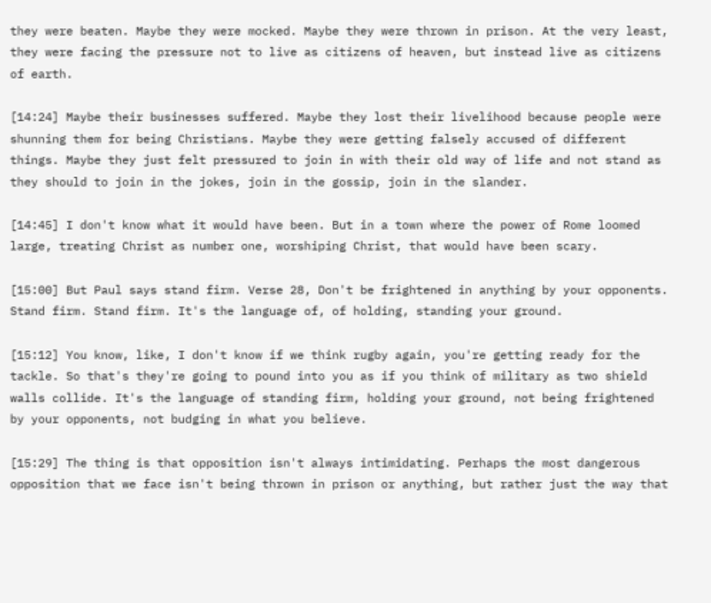they were beaten. Maybe they were mocked. Maybe they were thrown in prison. At the very least, they were facing the pressure not to live as citizens of heaven, but instead live as citizens of earth.

[14:24] Maybe their businesses suffered. Maybe they lost their livelihood because people were shunning them for being Christians. Maybe they were getting falsely accused of different things. Maybe they just felt pressured to join in with their old way of life and not stand as they should to join in the jokes, join in the gossip, join in the slander.

[14:45] I don't know what it would have been. But in a town where the power of Rome loomed large, treating Christ as number one, worshiping Christ, that would have been scary.

[15:00] But Paul says stand firm. Verse 28, Don't be frightened in anything by your opponents. Stand firm. Stand firm. It's the language of, of holding, standing your ground.

[15:12] You know, like, I don't know if we think rugby again, you're getting ready for the tackle. So that's they're going to pound into you as if you think of military as two shield walls collide. It's the language of standing firm, holding your ground, not being frightened by your opponents, not budging in what you believe.

[15:29] The thing is that opposition isn't always intimidating. Perhaps the most dangerous opposition that we face isn't being thrown in prison or anything, but rather just the way that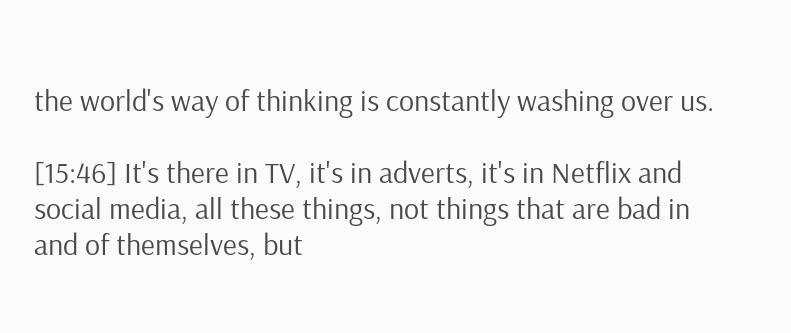the world's way of thinking is constantly washing over us.

[15:46] It's there in TV, it's in adverts, it's in Netflix and social media, all these things, not things that are bad in and of themselves, but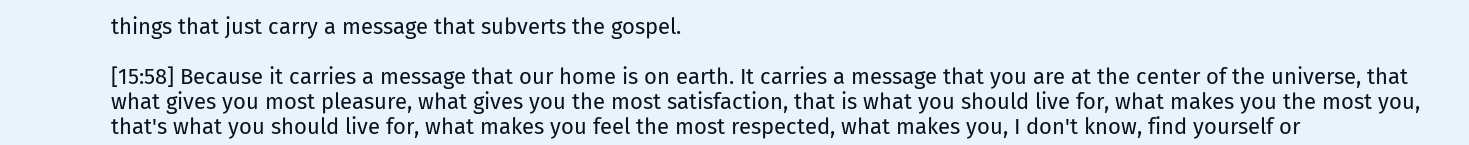things that just carry a message that subverts the gospel.

[15:58] Because it carries a message that our home is on earth. It carries a message that you are at the center of the universe, that what gives you most pleasure, what gives you the most satisfaction, that is what you should live for, what makes you the most you, that's what you should live for, what makes you feel the most respected, what makes you, I don't know, find yourself or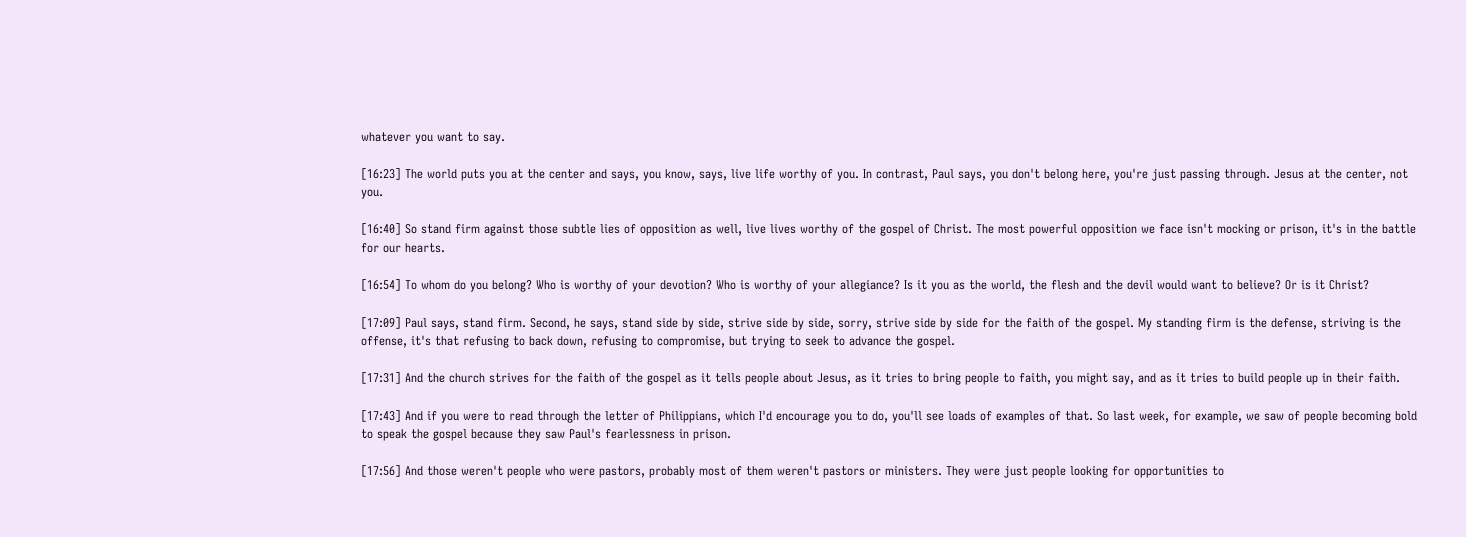whatever you want to say.

[16:23] The world puts you at the center and says, you know, says, live life worthy of you. In contrast, Paul says, you don't belong here, you're just passing through. Jesus at the center, not you.

[16:40] So stand firm against those subtle lies of opposition as well, live lives worthy of the gospel of Christ. The most powerful opposition we face isn't mocking or prison, it's in the battle for our hearts.

[16:54] To whom do you belong? Who is worthy of your devotion? Who is worthy of your allegiance? Is it you as the world, the flesh and the devil would want to believe? Or is it Christ?

[17:09] Paul says, stand firm. Second, he says, stand side by side, strive side by side, sorry, strive side by side for the faith of the gospel. My standing firm is the defense, striving is the offense, it's that refusing to back down, refusing to compromise, but trying to seek to advance the gospel.

[17:31] And the church strives for the faith of the gospel as it tells people about Jesus, as it tries to bring people to faith, you might say, and as it tries to build people up in their faith.

[17:43] And if you were to read through the letter of Philippians, which I'd encourage you to do, you'll see loads of examples of that. So last week, for example, we saw of people becoming bold to speak the gospel because they saw Paul's fearlessness in prison.

[17:56] And those weren't people who were pastors, probably most of them weren't pastors or ministers. They were just people looking for opportunities to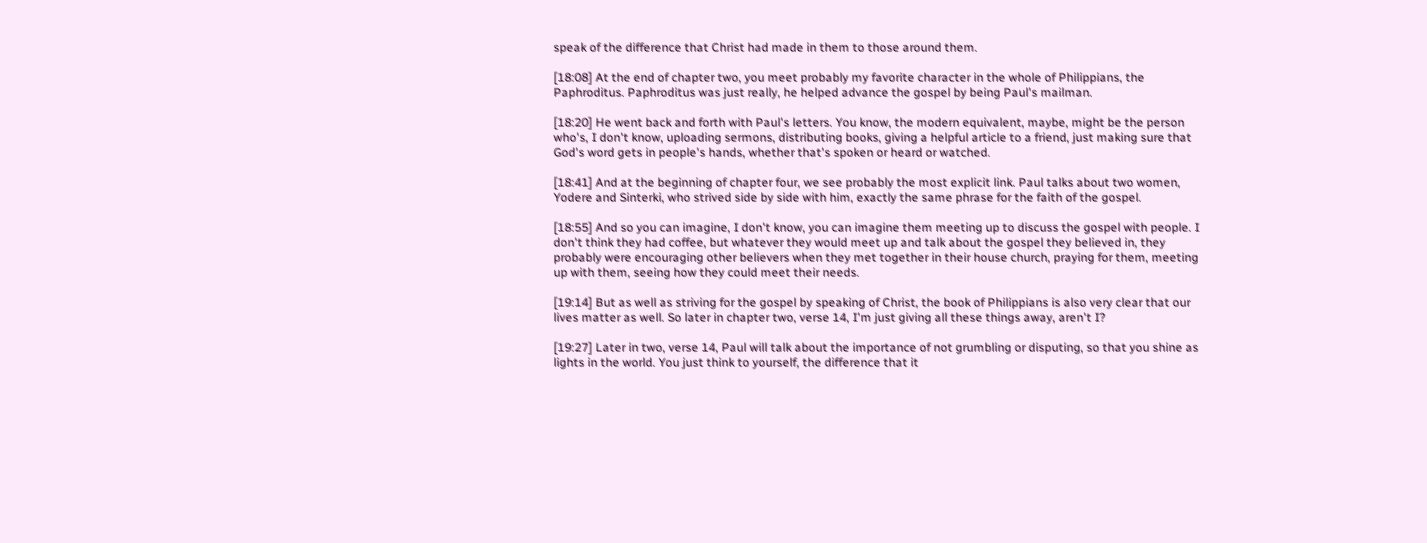speak of the difference that Christ had made in them to those around them.

[18:08] At the end of chapter two, you meet probably my favorite character in the whole of Philippians, the Paphroditus. Paphroditus was just really, he helped advance the gospel by being Paul's mailman.

[18:20] He went back and forth with Paul's letters. You know, the modern equivalent, maybe, might be the person who's, I don't know, uploading sermons, distributing books, giving a helpful article to a friend, just making sure that God's word gets in people's hands, whether that's spoken or heard or watched.

[18:41] And at the beginning of chapter four, we see probably the most explicit link. Paul talks about two women, Yodere and Sinterki, who strived side by side with him, exactly the same phrase for the faith of the gospel.

[18:55] And so you can imagine, I don't know, you can imagine them meeting up to discuss the gospel with people. I don't think they had coffee, but whatever they would meet up and talk about the gospel they believed in, they probably were encouraging other believers when they met together in their house church, praying for them, meeting up with them, seeing how they could meet their needs.

[19:14] But as well as striving for the gospel by speaking of Christ, the book of Philippians is also very clear that our lives matter as well. So later in chapter two, verse 14, I'm just giving all these things away, aren't I?

[19:27] Later in two, verse 14, Paul will talk about the importance of not grumbling or disputing, so that you shine as lights in the world. You just think to yourself, the difference that it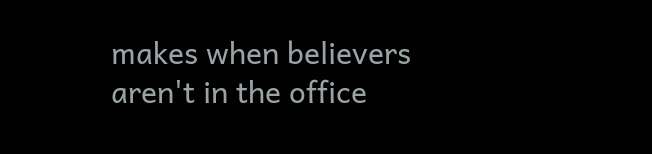makes when believers aren't in the office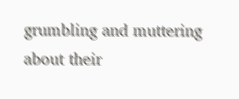grumbling and muttering about their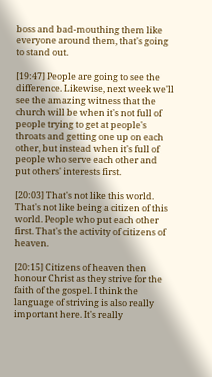boss and bad-mouthing them like everyone around them, that's going to stand out.

[19:47] People are going to see the difference. Likewise, next week we'll see the amazing witness that the church will be when it's not full of people trying to get at people's throats and getting one up on each other, but instead when it's full of people who serve each other and put others' interests first.

[20:03] That's not like this world. That's not like being a citizen of this world. People who put each other first. That's the activity of citizens of heaven.

[20:15] Citizens of heaven then honour Christ as they strive for the faith of the gospel. I think the language of striving is also really important here. It's really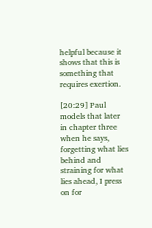helpful because it shows that this is something that requires exertion.

[20:29] Paul models that later in chapter three when he says, forgetting what lies behind and straining for what lies ahead, I press on for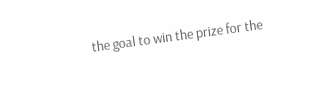the goal to win the prize for the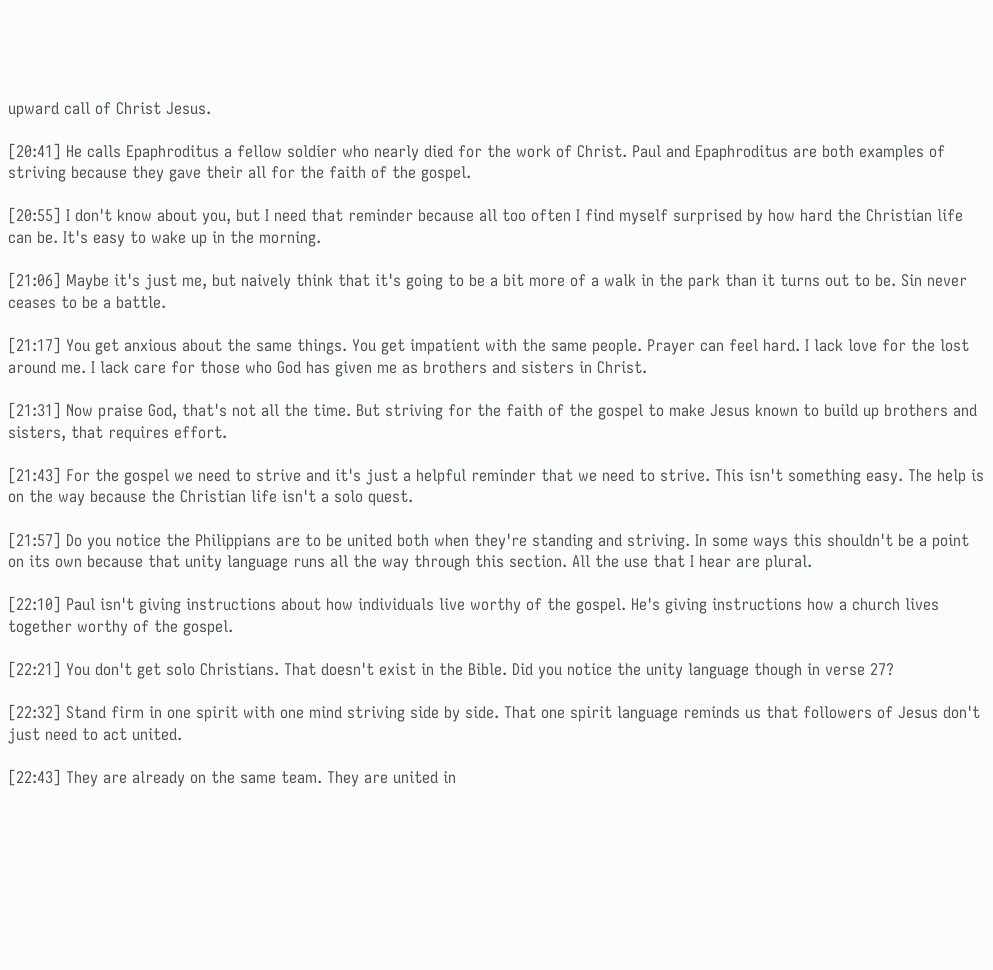upward call of Christ Jesus.

[20:41] He calls Epaphroditus a fellow soldier who nearly died for the work of Christ. Paul and Epaphroditus are both examples of striving because they gave their all for the faith of the gospel.

[20:55] I don't know about you, but I need that reminder because all too often I find myself surprised by how hard the Christian life can be. It's easy to wake up in the morning.

[21:06] Maybe it's just me, but naively think that it's going to be a bit more of a walk in the park than it turns out to be. Sin never ceases to be a battle.

[21:17] You get anxious about the same things. You get impatient with the same people. Prayer can feel hard. I lack love for the lost around me. I lack care for those who God has given me as brothers and sisters in Christ.

[21:31] Now praise God, that's not all the time. But striving for the faith of the gospel to make Jesus known to build up brothers and sisters, that requires effort.

[21:43] For the gospel we need to strive and it's just a helpful reminder that we need to strive. This isn't something easy. The help is on the way because the Christian life isn't a solo quest.

[21:57] Do you notice the Philippians are to be united both when they're standing and striving. In some ways this shouldn't be a point on its own because that unity language runs all the way through this section. All the use that I hear are plural.

[22:10] Paul isn't giving instructions about how individuals live worthy of the gospel. He's giving instructions how a church lives together worthy of the gospel.

[22:21] You don't get solo Christians. That doesn't exist in the Bible. Did you notice the unity language though in verse 27?

[22:32] Stand firm in one spirit with one mind striving side by side. That one spirit language reminds us that followers of Jesus don't just need to act united.

[22:43] They are already on the same team. They are united in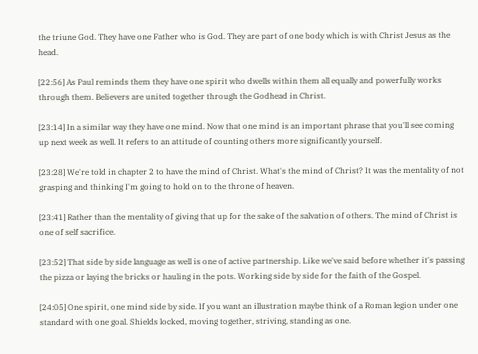the triune God. They have one Father who is God. They are part of one body which is with Christ Jesus as the head.

[22:56] As Paul reminds them they have one spirit who dwells within them all equally and powerfully works through them. Believers are united together through the Godhead in Christ.

[23:14] In a similar way they have one mind. Now that one mind is an important phrase that you'll see coming up next week as well. It refers to an attitude of counting others more significantly yourself.

[23:28] We're told in chapter 2 to have the mind of Christ. What's the mind of Christ? It was the mentality of not grasping and thinking I'm going to hold on to the throne of heaven.

[23:41] Rather than the mentality of giving that up for the sake of the salvation of others. The mind of Christ is one of self sacrifice.

[23:52] That side by side language as well is one of active partnership. Like we've said before whether it's passing the pizza or laying the bricks or hauling in the pots. Working side by side for the faith of the Gospel.

[24:05] One spirit, one mind side by side. If you want an illustration maybe think of a Roman legion under one standard with one goal. Shields locked, moving together, striving, standing as one.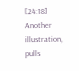[24:18] Another illustration, pulls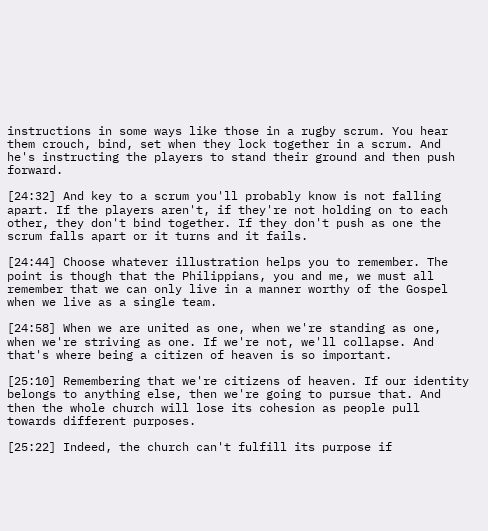instructions in some ways like those in a rugby scrum. You hear them crouch, bind, set when they lock together in a scrum. And he's instructing the players to stand their ground and then push forward.

[24:32] And key to a scrum you'll probably know is not falling apart. If the players aren't, if they're not holding on to each other, they don't bind together. If they don't push as one the scrum falls apart or it turns and it fails.

[24:44] Choose whatever illustration helps you to remember. The point is though that the Philippians, you and me, we must all remember that we can only live in a manner worthy of the Gospel when we live as a single team.

[24:58] When we are united as one, when we're standing as one, when we're striving as one. If we're not, we'll collapse. And that's where being a citizen of heaven is so important.

[25:10] Remembering that we're citizens of heaven. If our identity belongs to anything else, then we're going to pursue that. And then the whole church will lose its cohesion as people pull towards different purposes.

[25:22] Indeed, the church can't fulfill its purpose if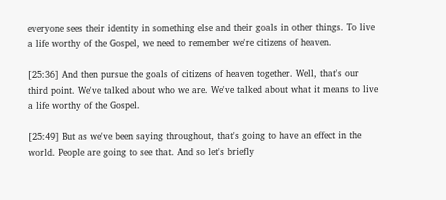everyone sees their identity in something else and their goals in other things. To live a life worthy of the Gospel, we need to remember we're citizens of heaven.

[25:36] And then pursue the goals of citizens of heaven together. Well, that's our third point. We've talked about who we are. We've talked about what it means to live a life worthy of the Gospel.

[25:49] But as we've been saying throughout, that's going to have an effect in the world. People are going to see that. And so let's briefly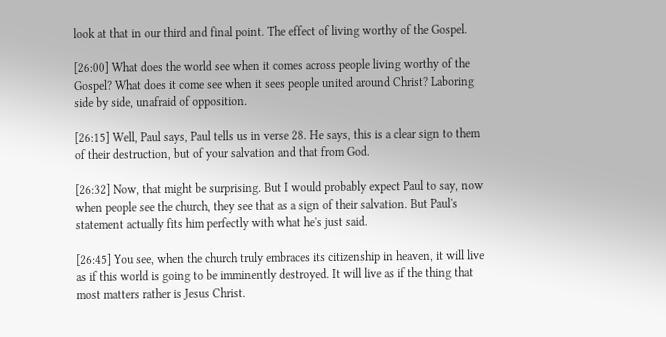look at that in our third and final point. The effect of living worthy of the Gospel.

[26:00] What does the world see when it comes across people living worthy of the Gospel? What does it come see when it sees people united around Christ? Laboring side by side, unafraid of opposition.

[26:15] Well, Paul says, Paul tells us in verse 28. He says, this is a clear sign to them of their destruction, but of your salvation and that from God.

[26:32] Now, that might be surprising. But I would probably expect Paul to say, now when people see the church, they see that as a sign of their salvation. But Paul's statement actually fits him perfectly with what he's just said.

[26:45] You see, when the church truly embraces its citizenship in heaven, it will live as if this world is going to be imminently destroyed. It will live as if the thing that most matters rather is Jesus Christ.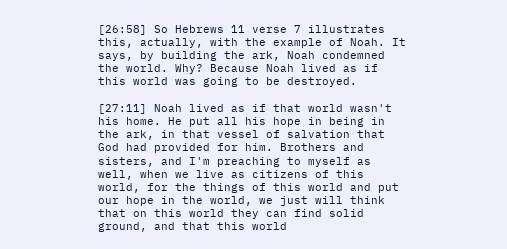[26:58] So Hebrews 11 verse 7 illustrates this, actually, with the example of Noah. It says, by building the ark, Noah condemned the world. Why? Because Noah lived as if this world was going to be destroyed.

[27:11] Noah lived as if that world wasn't his home. He put all his hope in being in the ark, in that vessel of salvation that God had provided for him. Brothers and sisters, and I'm preaching to myself as well, when we live as citizens of this world, for the things of this world and put our hope in the world, we just will think that on this world they can find solid ground, and that this world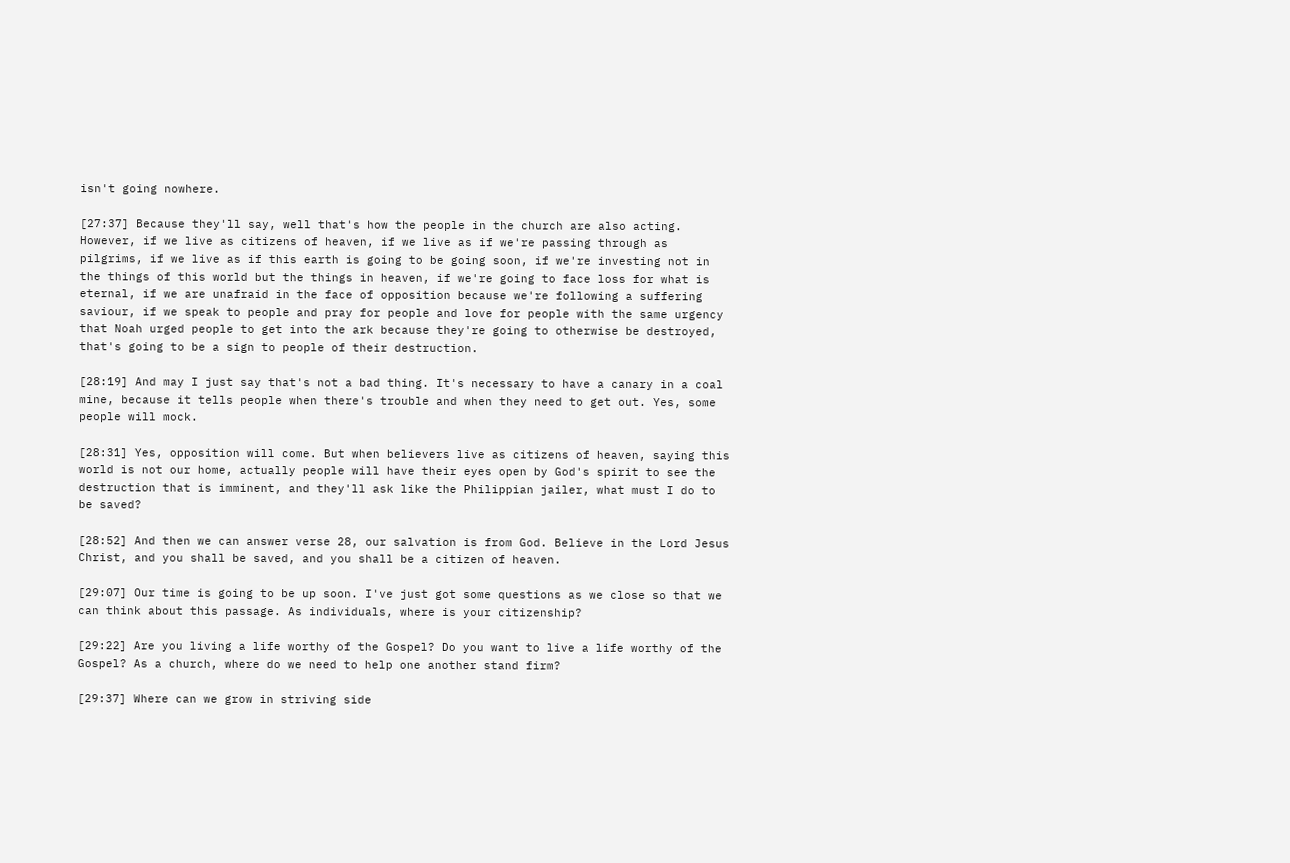isn't going nowhere.

[27:37] Because they'll say, well that's how the people in the church are also acting. However, if we live as citizens of heaven, if we live as if we're passing through as pilgrims, if we live as if this earth is going to be going soon, if we're investing not in the things of this world but the things in heaven, if we're going to face loss for what is eternal, if we are unafraid in the face of opposition because we're following a suffering saviour, if we speak to people and pray for people and love for people with the same urgency that Noah urged people to get into the ark because they're going to otherwise be destroyed, that's going to be a sign to people of their destruction.

[28:19] And may I just say that's not a bad thing. It's necessary to have a canary in a coal mine, because it tells people when there's trouble and when they need to get out. Yes, some people will mock.

[28:31] Yes, opposition will come. But when believers live as citizens of heaven, saying this world is not our home, actually people will have their eyes open by God's spirit to see the destruction that is imminent, and they'll ask like the Philippian jailer, what must I do to be saved?

[28:52] And then we can answer verse 28, our salvation is from God. Believe in the Lord Jesus Christ, and you shall be saved, and you shall be a citizen of heaven.

[29:07] Our time is going to be up soon. I've just got some questions as we close so that we can think about this passage. As individuals, where is your citizenship?

[29:22] Are you living a life worthy of the Gospel? Do you want to live a life worthy of the Gospel? As a church, where do we need to help one another stand firm?

[29:37] Where can we grow in striving side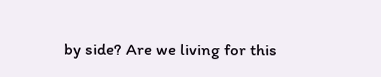by side? Are we living for this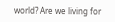world? Are we living for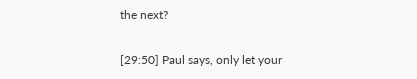the next?

[29:50] Paul says, only let your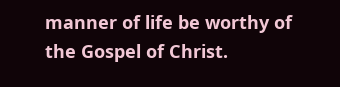manner of life be worthy of the Gospel of Christ.